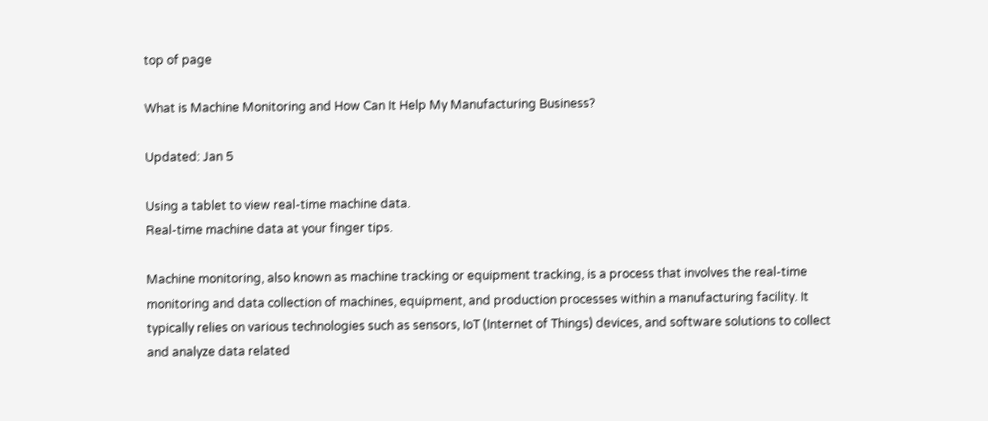top of page

What is Machine Monitoring and How Can It Help My Manufacturing Business?

Updated: Jan 5

Using a tablet to view real-time machine data.
Real-time machine data at your finger tips.

Machine monitoring, also known as machine tracking or equipment tracking, is a process that involves the real-time monitoring and data collection of machines, equipment, and production processes within a manufacturing facility. It typically relies on various technologies such as sensors, IoT (Internet of Things) devices, and software solutions to collect and analyze data related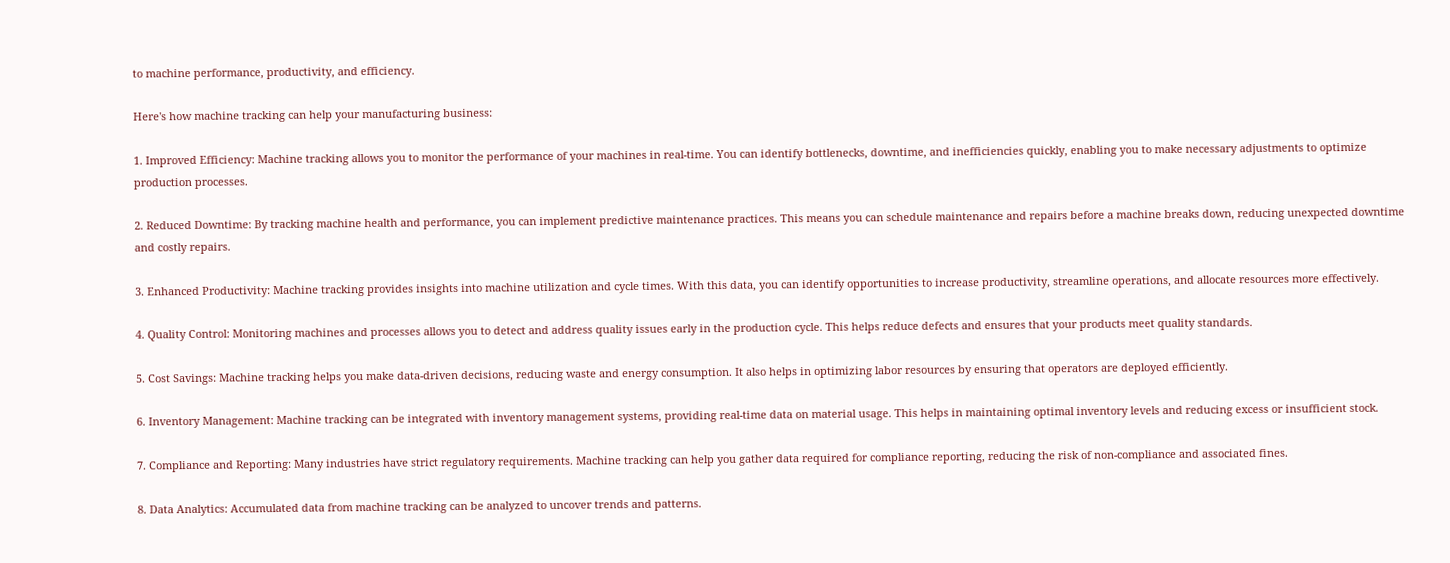to machine performance, productivity, and efficiency.

Here's how machine tracking can help your manufacturing business:

1. Improved Efficiency: Machine tracking allows you to monitor the performance of your machines in real-time. You can identify bottlenecks, downtime, and inefficiencies quickly, enabling you to make necessary adjustments to optimize production processes.

2. Reduced Downtime: By tracking machine health and performance, you can implement predictive maintenance practices. This means you can schedule maintenance and repairs before a machine breaks down, reducing unexpected downtime and costly repairs.

3. Enhanced Productivity: Machine tracking provides insights into machine utilization and cycle times. With this data, you can identify opportunities to increase productivity, streamline operations, and allocate resources more effectively.

4. Quality Control: Monitoring machines and processes allows you to detect and address quality issues early in the production cycle. This helps reduce defects and ensures that your products meet quality standards.

5. Cost Savings: Machine tracking helps you make data-driven decisions, reducing waste and energy consumption. It also helps in optimizing labor resources by ensuring that operators are deployed efficiently.

6. Inventory Management: Machine tracking can be integrated with inventory management systems, providing real-time data on material usage. This helps in maintaining optimal inventory levels and reducing excess or insufficient stock.

7. Compliance and Reporting: Many industries have strict regulatory requirements. Machine tracking can help you gather data required for compliance reporting, reducing the risk of non-compliance and associated fines.

8. Data Analytics: Accumulated data from machine tracking can be analyzed to uncover trends and patterns.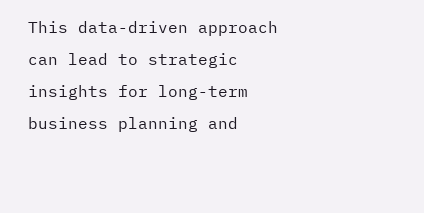This data-driven approach can lead to strategic insights for long-term business planning and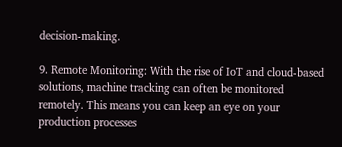decision-making.

9. Remote Monitoring: With the rise of IoT and cloud-based solutions, machine tracking can often be monitored remotely. This means you can keep an eye on your production processes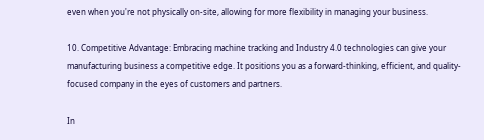even when you're not physically on-site, allowing for more flexibility in managing your business.

10. Competitive Advantage: Embracing machine tracking and Industry 4.0 technologies can give your manufacturing business a competitive edge. It positions you as a forward-thinking, efficient, and quality-focused company in the eyes of customers and partners.

In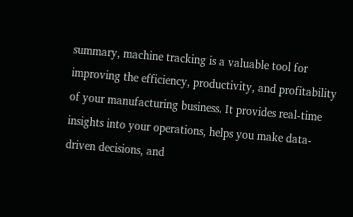summary, machine tracking is a valuable tool for improving the efficiency, productivity, and profitability of your manufacturing business. It provides real-time insights into your operations, helps you make data-driven decisions, and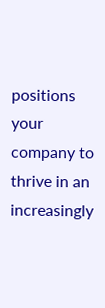positions your company to thrive in an increasingly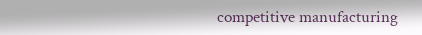competitive manufacturing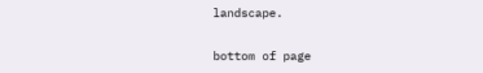landscape.


bottom of page